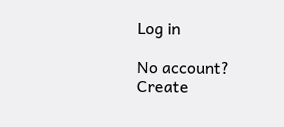Log in

No account? Create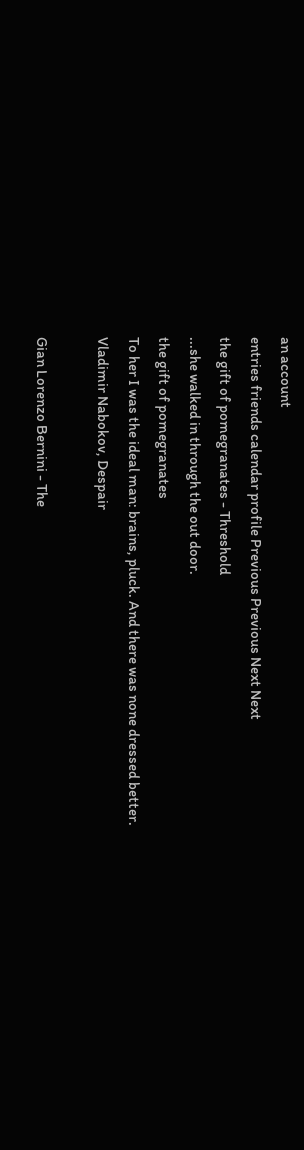an account
entries friends calendar profile Previous Previous Next Next
the gift of pomegranates - Threshold
...she walked in through the out door.
the gift of pomegranates
To her I was the ideal man: brains, pluck. And there was none dressed better.
Vladimir Nabokov, Despair

Gian Lorenzo Bernini - The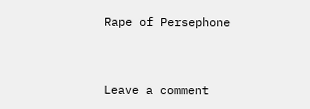Rape of Persephone


Leave a comment